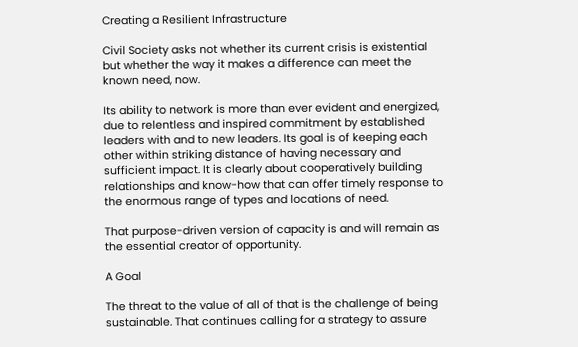Creating a Resilient Infrastructure

Civil Society asks not whether its current crisis is existential but whether the way it makes a difference can meet the known need, now.

Its ability to network is more than ever evident and energized, due to relentless and inspired commitment by established leaders with and to new leaders. Its goal is of keeping each other within striking distance of having necessary and sufficient impact. It is clearly about cooperatively building relationships and know-how that can offer timely response to the enormous range of types and locations of need.

That purpose-driven version of capacity is and will remain as the essential creator of opportunity.

A Goal

The threat to the value of all of that is the challenge of being sustainable. That continues calling for a strategy to assure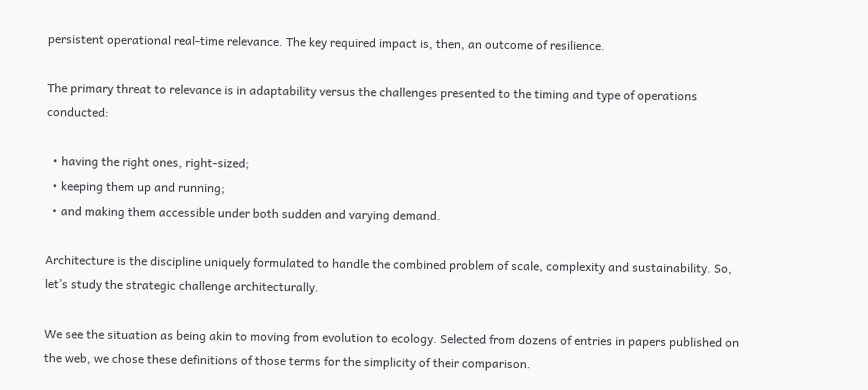persistent operational real-time relevance. The key required impact is, then, an outcome of resilience.

The primary threat to relevance is in adaptability versus the challenges presented to the timing and type of operations conducted:

  • having the right ones, right-sized;
  • keeping them up and running;
  • and making them accessible under both sudden and varying demand.

Architecture is the discipline uniquely formulated to handle the combined problem of scale, complexity and sustainability. So, let’s study the strategic challenge architecturally.

We see the situation as being akin to moving from evolution to ecology. Selected from dozens of entries in papers published on the web, we chose these definitions of those terms for the simplicity of their comparison.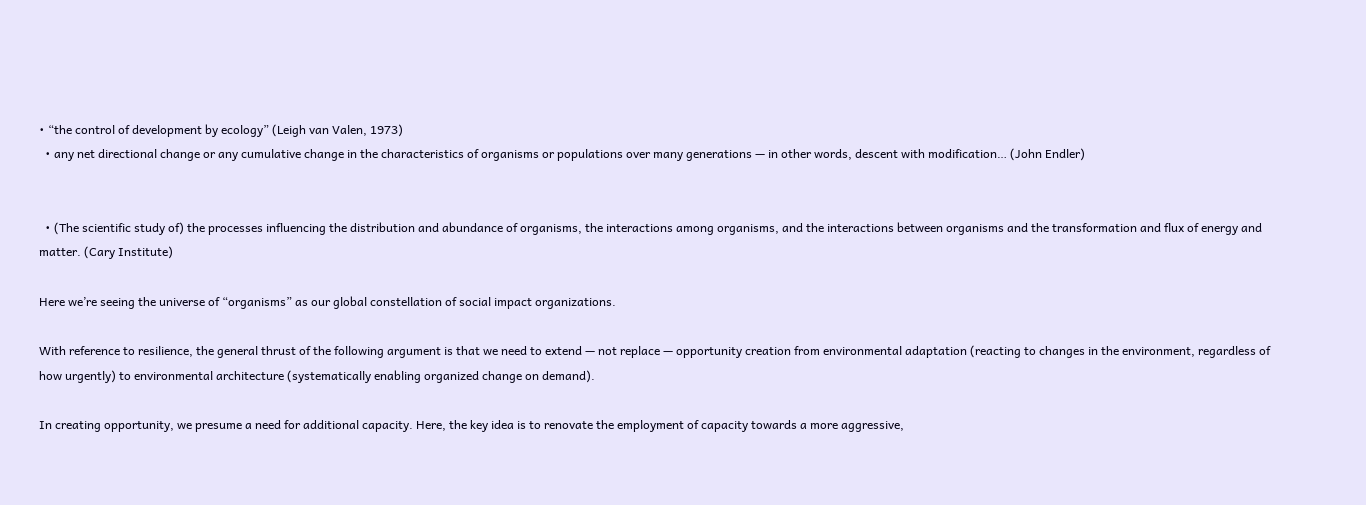• “the control of development by ecology” (Leigh van Valen, 1973)
  • any net directional change or any cumulative change in the characteristics of organisms or populations over many generations — in other words, descent with modification… (John Endler)


  • (The scientific study of) the processes influencing the distribution and abundance of organisms, the interactions among organisms, and the interactions between organisms and the transformation and flux of energy and matter. (Cary Institute)

Here we’re seeing the universe of “organisms” as our global constellation of social impact organizations.

With reference to resilience, the general thrust of the following argument is that we need to extend — not replace — opportunity creation from environmental adaptation (reacting to changes in the environment, regardless of how urgently) to environmental architecture (systematically enabling organized change on demand).

In creating opportunity, we presume a need for additional capacity. Here, the key idea is to renovate the employment of capacity towards a more aggressive,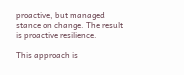proactive, but managed stance on change. The result is proactive resilience.

This approach is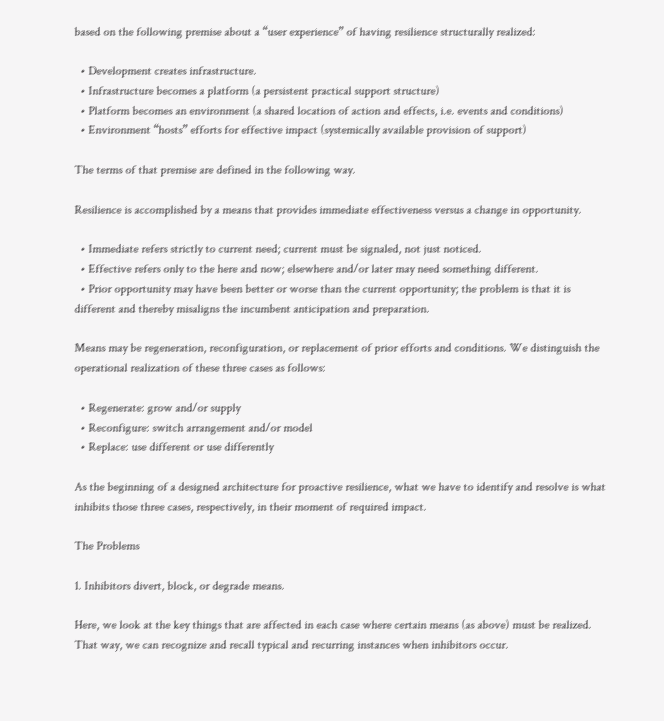based on the following premise about a “user experience” of having resilience structurally realized:

  • Development creates infrastructure.
  • Infrastructure becomes a platform (a persistent practical support structure)
  • Platform becomes an environment (a shared location of action and effects, i.e. events and conditions)
  • Environment “hosts” efforts for effective impact (systemically available provision of support)

The terms of that premise are defined in the following way.

Resilience is accomplished by a means that provides immediate effectiveness versus a change in opportunity.

  • Immediate refers strictly to current need; current must be signaled, not just noticed.
  • Effective refers only to the here and now; elsewhere and/or later may need something different.
  • Prior opportunity may have been better or worse than the current opportunity; the problem is that it is different and thereby misaligns the incumbent anticipation and preparation.

Means may be regeneration, reconfiguration, or replacement of prior efforts and conditions. We distinguish the operational realization of these three cases as follows:

  • Regenerate: grow and/or supply
  • Reconfigure: switch arrangement and/or model
  • Replace: use different or use differently

As the beginning of a designed architecture for proactive resilience, what we have to identify and resolve is what inhibits those three cases, respectively, in their moment of required impact.

The Problems

1. Inhibitors divert, block, or degrade means.

Here, we look at the key things that are affected in each case where certain means (as above) must be realized. That way, we can recognize and recall typical and recurring instances when inhibitors occur.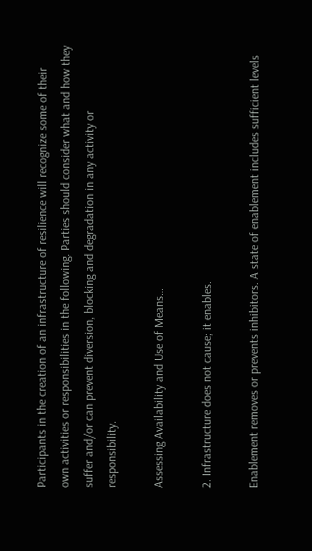Participants in the creation of an infrastructure of resilience will recognize some of their own activities or responsibilities in the following. Parties should consider what and how they suffer and/or can prevent diversion, blocking and degradation in any activity or responsibility.

Assessing Availability and Use of Means…

2. Infrastructure does not cause; it enables.

Enablement removes or prevents inhibitors. A state of enablement includes sufficient levels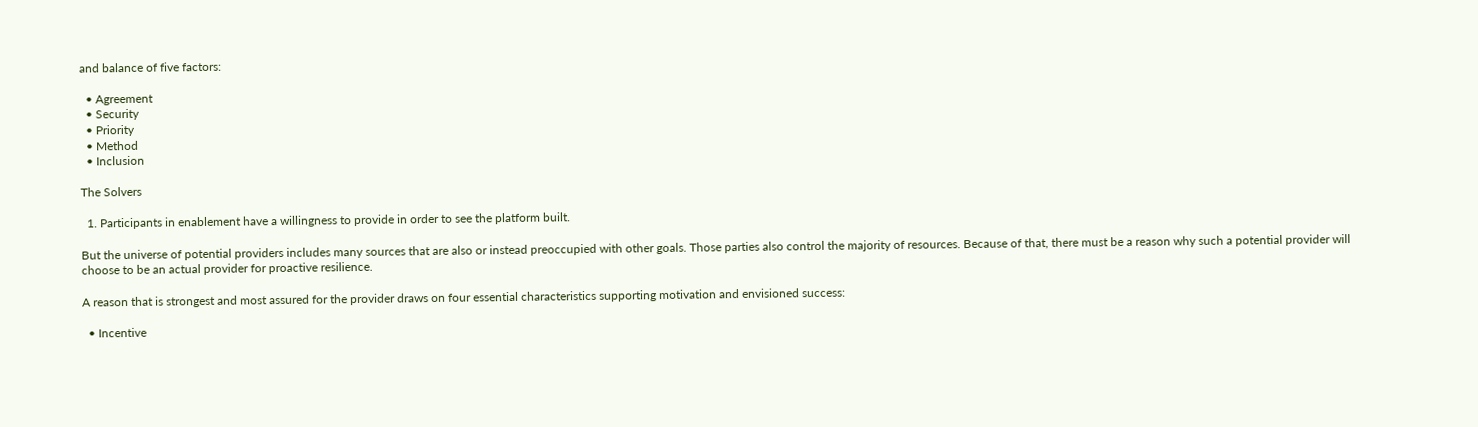and balance of five factors:

  • Agreement
  • Security
  • Priority
  • Method
  • Inclusion

The Solvers

  1. Participants in enablement have a willingness to provide in order to see the platform built.

But the universe of potential providers includes many sources that are also or instead preoccupied with other goals. Those parties also control the majority of resources. Because of that, there must be a reason why such a potential provider will choose to be an actual provider for proactive resilience.

A reason that is strongest and most assured for the provider draws on four essential characteristics supporting motivation and envisioned success:

  • Incentive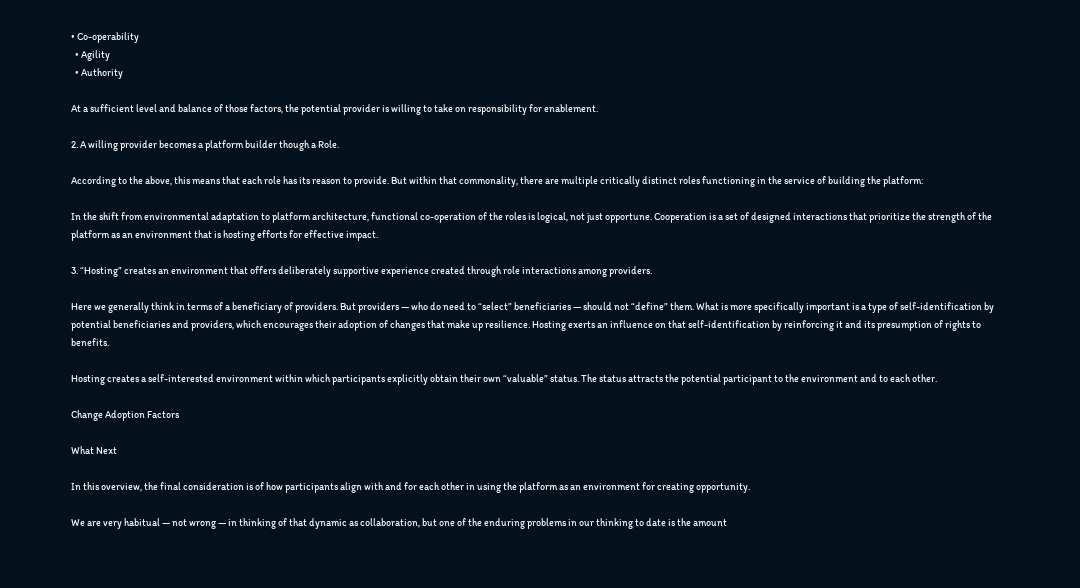• Co-operability
  • Agility
  • Authority

At a sufficient level and balance of those factors, the potential provider is willing to take on responsibility for enablement.

2. A willing provider becomes a platform builder though a Role.

According to the above, this means that each role has its reason to provide. But within that commonality, there are multiple critically distinct roles functioning in the service of building the platform:

In the shift from environmental adaptation to platform architecture, functional co-operation of the roles is logical, not just opportune. Cooperation is a set of designed interactions that prioritize the strength of the platform as an environment that is hosting efforts for effective impact.

3. “Hosting” creates an environment that offers deliberately supportive experience created through role interactions among providers.

Here we generally think in terms of a beneficiary of providers. But providers — who do need to “select” beneficiaries — should not “define” them. What is more specifically important is a type of self-identification by potential beneficiaries and providers, which encourages their adoption of changes that make up resilience. Hosting exerts an influence on that self-identification by reinforcing it and its presumption of rights to benefits.

Hosting creates a self-interested environment within which participants explicitly obtain their own “valuable” status. The status attracts the potential participant to the environment and to each other.

Change Adoption Factors

What Next

In this overview, the final consideration is of how participants align with and for each other in using the platform as an environment for creating opportunity.

We are very habitual — not wrong — in thinking of that dynamic as collaboration, but one of the enduring problems in our thinking to date is the amount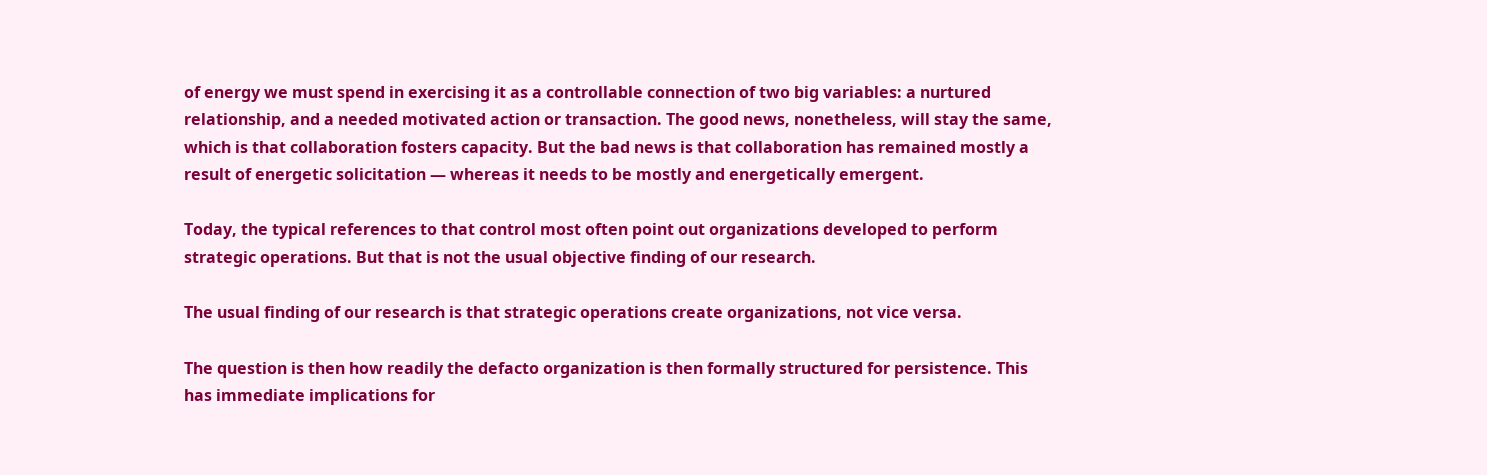of energy we must spend in exercising it as a controllable connection of two big variables: a nurtured relationship, and a needed motivated action or transaction. The good news, nonetheless, will stay the same, which is that collaboration fosters capacity. But the bad news is that collaboration has remained mostly a result of energetic solicitation — whereas it needs to be mostly and energetically emergent.

Today, the typical references to that control most often point out organizations developed to perform strategic operations. But that is not the usual objective finding of our research.

The usual finding of our research is that strategic operations create organizations, not vice versa.

The question is then how readily the defacto organization is then formally structured for persistence. This has immediate implications for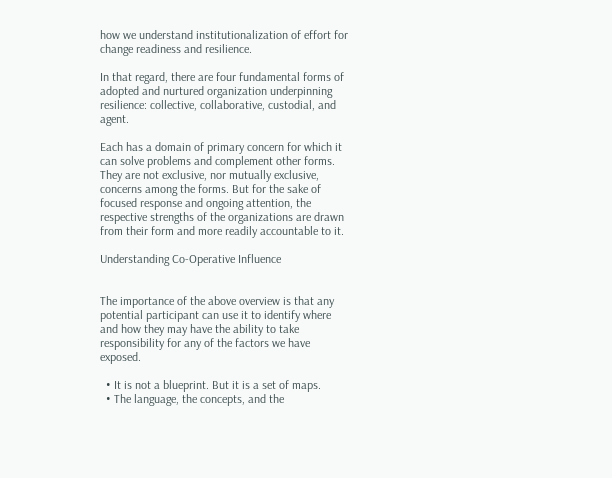how we understand institutionalization of effort for change readiness and resilience.

In that regard, there are four fundamental forms of adopted and nurtured organization underpinning resilience: collective, collaborative, custodial, and agent.

Each has a domain of primary concern for which it can solve problems and complement other forms. They are not exclusive, nor mutually exclusive, concerns among the forms. But for the sake of focused response and ongoing attention, the respective strengths of the organizations are drawn from their form and more readily accountable to it.

Understanding Co-Operative Influence


The importance of the above overview is that any potential participant can use it to identify where and how they may have the ability to take responsibility for any of the factors we have exposed.

  • It is not a blueprint. But it is a set of maps.
  • The language, the concepts, and the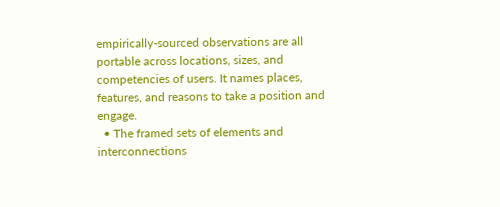empirically-sourced observations are all portable across locations, sizes, and competencies of users. It names places, features, and reasons to take a position and engage.
  • The framed sets of elements and interconnections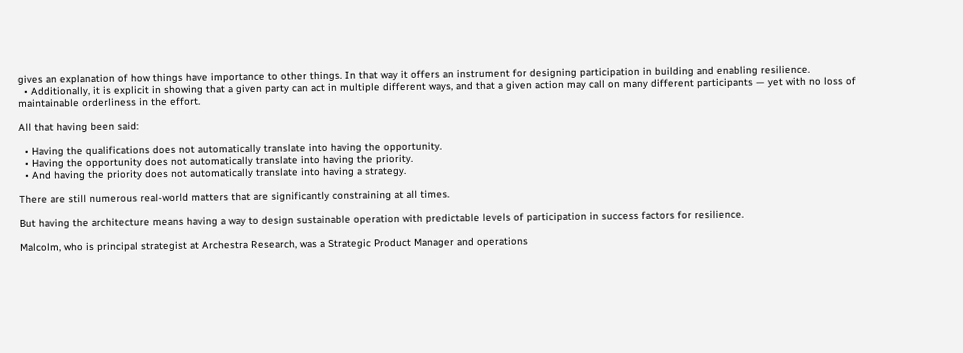gives an explanation of how things have importance to other things. In that way it offers an instrument for designing participation in building and enabling resilience.
  • Additionally, it is explicit in showing that a given party can act in multiple different ways, and that a given action may call on many different participants — yet with no loss of maintainable orderliness in the effort.

All that having been said:

  • Having the qualifications does not automatically translate into having the opportunity.
  • Having the opportunity does not automatically translate into having the priority.
  • And having the priority does not automatically translate into having a strategy.

There are still numerous real-world matters that are significantly constraining at all times.

But having the architecture means having a way to design sustainable operation with predictable levels of participation in success factors for resilience.

Malcolm, who is principal strategist at Archestra Research, was a Strategic Product Manager and operations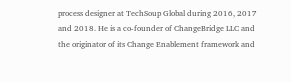process designer at TechSoup Global during 2016, 2017 and 2018. He is a co-founder of ChangeBridge LLC and the originator of its Change Enablement framework and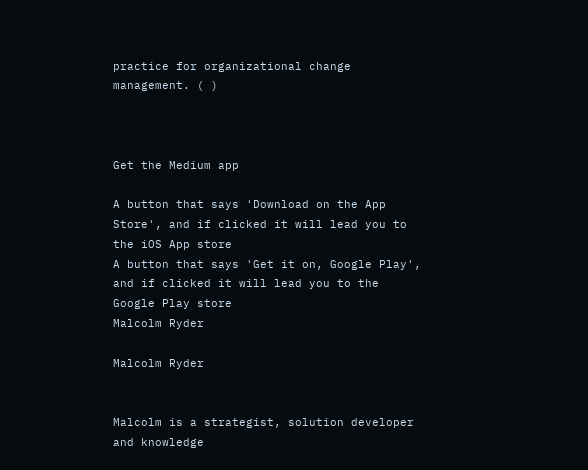practice for organizational change management. ( )



Get the Medium app

A button that says 'Download on the App Store', and if clicked it will lead you to the iOS App store
A button that says 'Get it on, Google Play', and if clicked it will lead you to the Google Play store
Malcolm Ryder

Malcolm Ryder


Malcolm is a strategist, solution developer and knowledge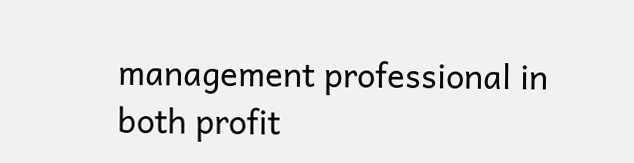management professional in both profit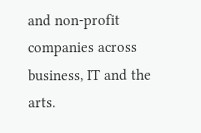and non-profit companies across business, IT and the arts.